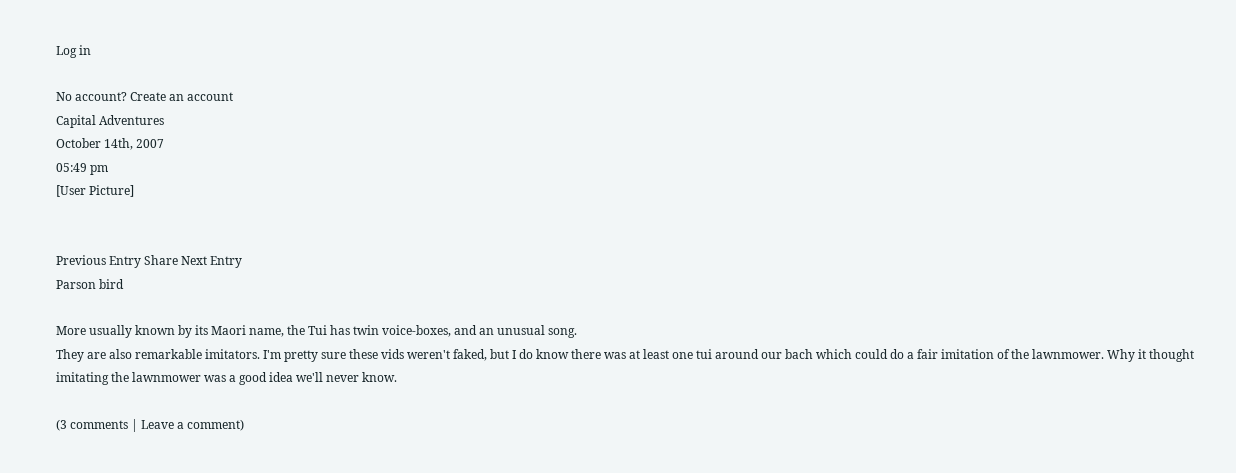Log in

No account? Create an account
Capital Adventures
October 14th, 2007
05:49 pm
[User Picture]


Previous Entry Share Next Entry
Parson bird

More usually known by its Maori name, the Tui has twin voice-boxes, and an unusual song.
They are also remarkable imitators. I'm pretty sure these vids weren't faked, but I do know there was at least one tui around our bach which could do a fair imitation of the lawnmower. Why it thought imitating the lawnmower was a good idea we'll never know.

(3 comments | Leave a comment)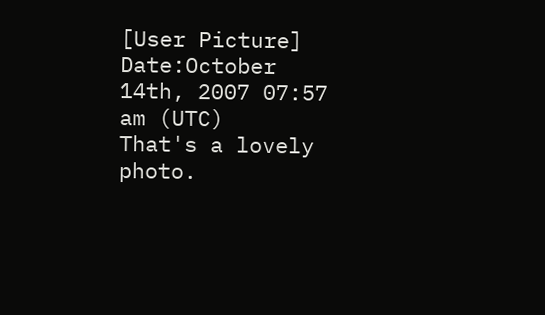[User Picture]
Date:October 14th, 2007 07:57 am (UTC)
That's a lovely photo.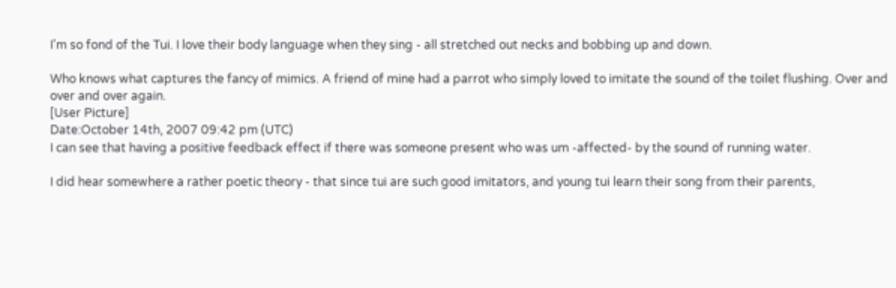I'm so fond of the Tui. I love their body language when they sing - all stretched out necks and bobbing up and down.

Who knows what captures the fancy of mimics. A friend of mine had a parrot who simply loved to imitate the sound of the toilet flushing. Over and over and over again.
[User Picture]
Date:October 14th, 2007 09:42 pm (UTC)
I can see that having a positive feedback effect if there was someone present who was um -affected- by the sound of running water.

I did hear somewhere a rather poetic theory - that since tui are such good imitators, and young tui learn their song from their parents,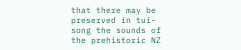that there may be preserved in tui-song the sounds of the prehistoric NZ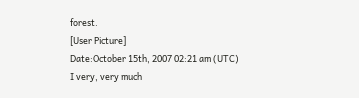forest.
[User Picture]
Date:October 15th, 2007 02:21 am (UTC)
I very, very much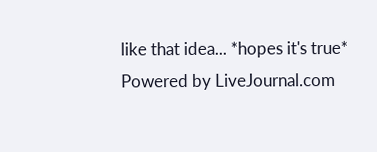like that idea... *hopes it's true*
Powered by LiveJournal.com